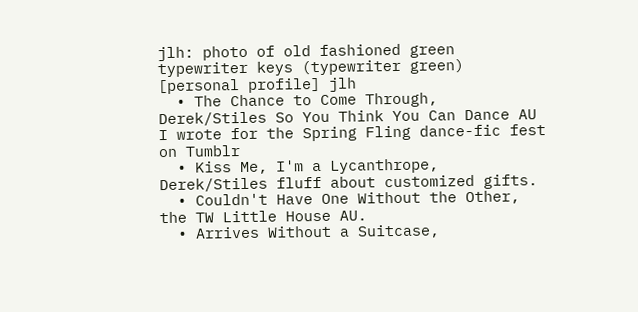jlh: photo of old fashioned green typewriter keys (typewriter green)
[personal profile] jlh
  • The Chance to Come Through, Derek/Stiles So You Think You Can Dance AU I wrote for the Spring Fling dance-fic fest on Tumblr
  • Kiss Me, I'm a Lycanthrope, Derek/Stiles fluff about customized gifts.
  • Couldn't Have One Without the Other, the TW Little House AU.
  • Arrives Without a Suitcase,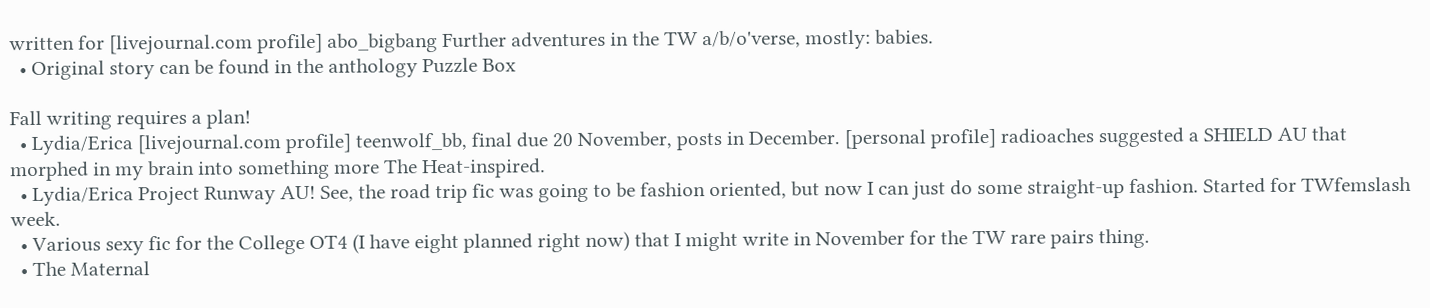written for [livejournal.com profile] abo_bigbang Further adventures in the TW a/b/o'verse, mostly: babies.
  • Original story can be found in the anthology Puzzle Box

Fall writing requires a plan!
  • Lydia/Erica [livejournal.com profile] teenwolf_bb, final due 20 November, posts in December. [personal profile] radioaches suggested a SHIELD AU that morphed in my brain into something more The Heat-inspired.
  • Lydia/Erica Project Runway AU! See, the road trip fic was going to be fashion oriented, but now I can just do some straight-up fashion. Started for TWfemslash week.
  • Various sexy fic for the College OT4 (I have eight planned right now) that I might write in November for the TW rare pairs thing.
  • The Maternal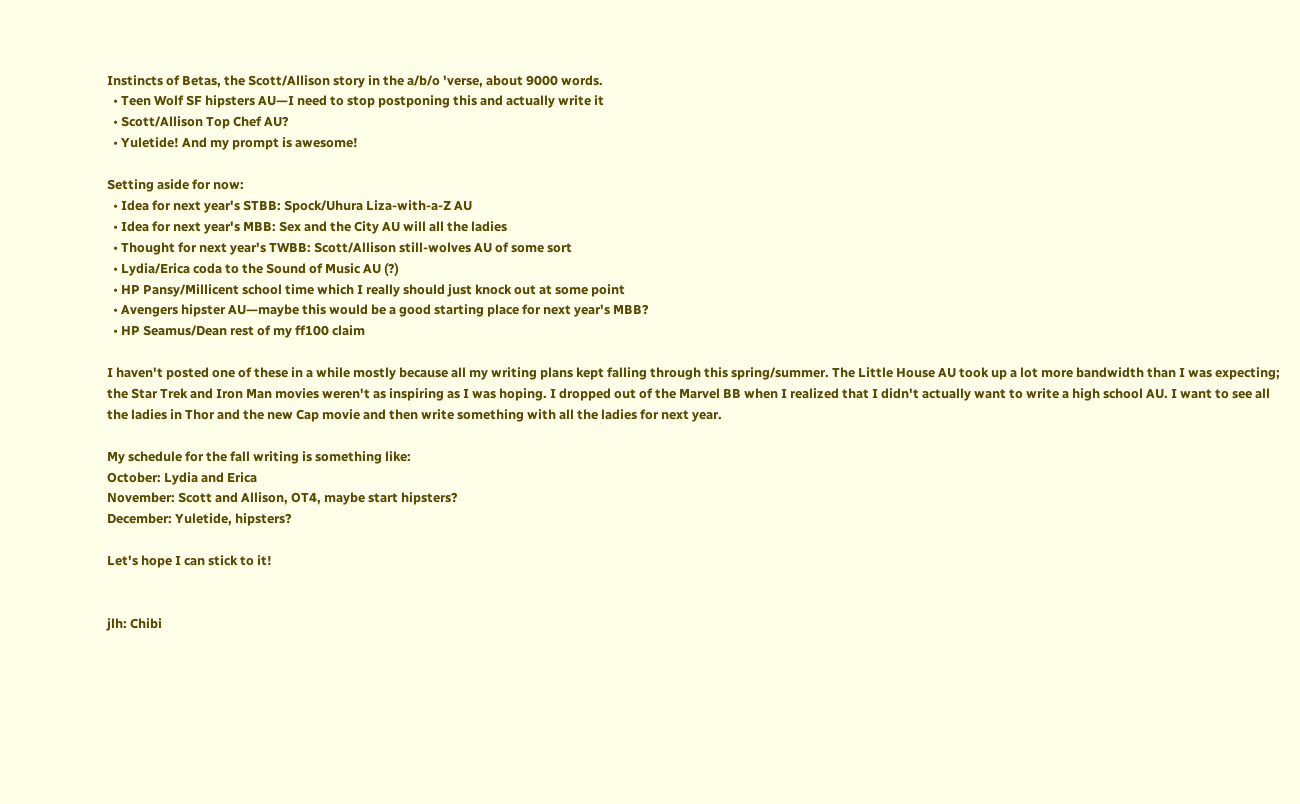Instincts of Betas, the Scott/Allison story in the a/b/o 'verse, about 9000 words.
  • Teen Wolf SF hipsters AU—I need to stop postponing this and actually write it
  • Scott/Allison Top Chef AU?
  • Yuletide! And my prompt is awesome!

Setting aside for now:
  • Idea for next year's STBB: Spock/Uhura Liza-with-a-Z AU
  • Idea for next year's MBB: Sex and the City AU will all the ladies
  • Thought for next year's TWBB: Scott/Allison still-wolves AU of some sort
  • Lydia/Erica coda to the Sound of Music AU (?)
  • HP Pansy/Millicent school time which I really should just knock out at some point
  • Avengers hipster AU—maybe this would be a good starting place for next year's MBB?
  • HP Seamus/Dean rest of my ff100 claim

I haven't posted one of these in a while mostly because all my writing plans kept falling through this spring/summer. The Little House AU took up a lot more bandwidth than I was expecting; the Star Trek and Iron Man movies weren't as inspiring as I was hoping. I dropped out of the Marvel BB when I realized that I didn't actually want to write a high school AU. I want to see all the ladies in Thor and the new Cap movie and then write something with all the ladies for next year.

My schedule for the fall writing is something like:
October: Lydia and Erica
November: Scott and Allison, OT4, maybe start hipsters?
December: Yuletide, hipsters?

Let's hope I can stick to it!


jlh: Chibi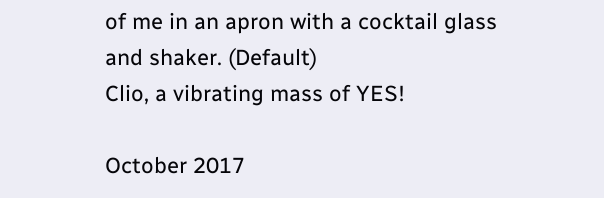of me in an apron with a cocktail glass and shaker. (Default)
Clio, a vibrating mass of YES!

October 2017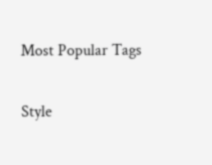Most Popular Tags

Style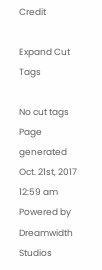Credit

Expand Cut Tags

No cut tags
Page generated Oct. 21st, 2017 12:59 am
Powered by Dreamwidth Studios